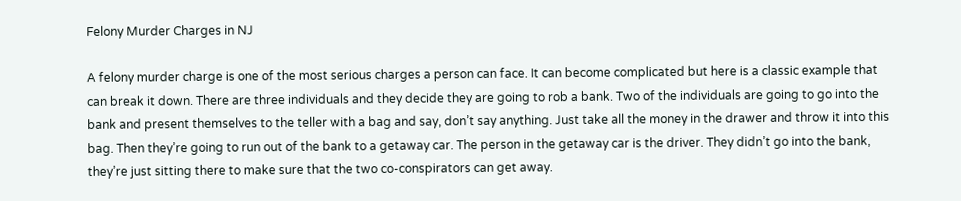Felony Murder Charges in NJ

A felony murder charge is one of the most serious charges a person can face. It can become complicated but here is a classic example that can break it down. There are three individuals and they decide they are going to rob a bank. Two of the individuals are going to go into the bank and present themselves to the teller with a bag and say, don’t say anything. Just take all the money in the drawer and throw it into this bag. Then they’re going to run out of the bank to a getaway car. The person in the getaway car is the driver. They didn’t go into the bank, they’re just sitting there to make sure that the two co-conspirators can get away.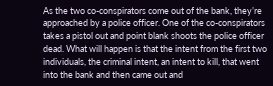As the two co-conspirators come out of the bank, they’re approached by a police officer. One of the co-conspirators takes a pistol out and point blank shoots the police officer dead. What will happen is that the intent from the first two individuals, the criminal intent, an intent to kill, that went into the bank and then came out and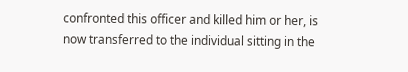confronted this officer and killed him or her, is now transferred to the individual sitting in the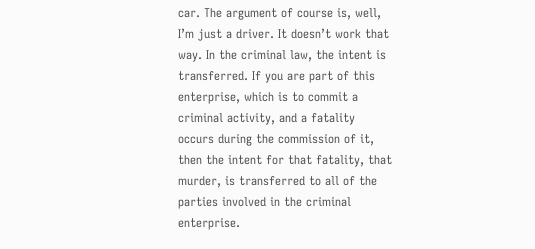car. The argument of course is, well, I’m just a driver. It doesn’t work that way. In the criminal law, the intent is transferred. If you are part of this enterprise, which is to commit a criminal activity, and a fatality occurs during the commission of it, then the intent for that fatality, that murder, is transferred to all of the parties involved in the criminal enterprise.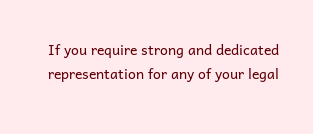If you require strong and dedicated representation for any of your legal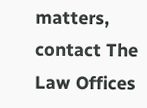matters, contact The Law Offices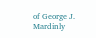of George J. Mardinly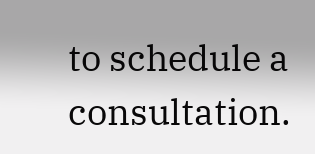to schedule a consultation.